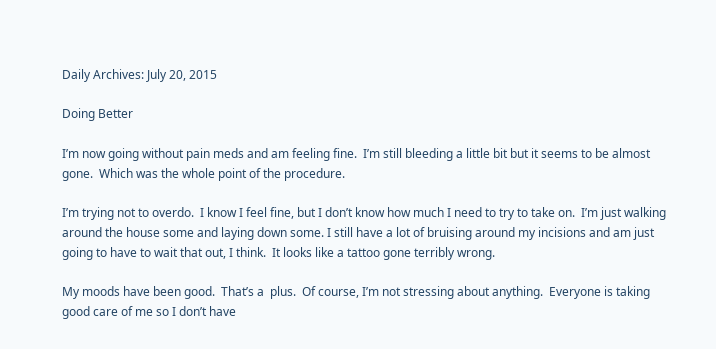Daily Archives: July 20, 2015

Doing Better

I’m now going without pain meds and am feeling fine.  I’m still bleeding a little bit but it seems to be almost gone.  Which was the whole point of the procedure.

I’m trying not to overdo.  I know I feel fine, but I don’t know how much I need to try to take on.  I’m just walking around the house some and laying down some. I still have a lot of bruising around my incisions and am just going to have to wait that out, I think.  It looks like a tattoo gone terribly wrong.

My moods have been good.  That’s a  plus.  Of course, I’m not stressing about anything.  Everyone is taking good care of me so I don’t have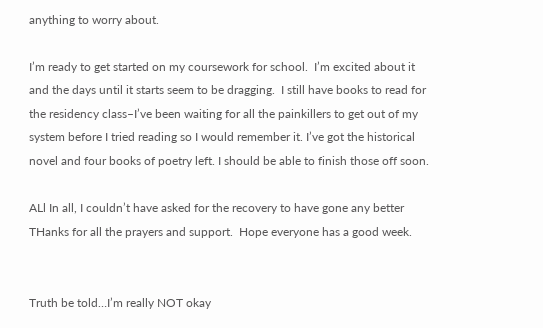anything to worry about.

I’m ready to get started on my coursework for school.  I’m excited about it and the days until it starts seem to be dragging.  I still have books to read for the residency class–I’ve been waiting for all the painkillers to get out of my system before I tried reading so I would remember it. I’ve got the historical novel and four books of poetry left. I should be able to finish those off soon.

ALl In all, I couldn’t have asked for the recovery to have gone any better  THanks for all the prayers and support.  Hope everyone has a good week.


Truth be told…I’m really NOT okay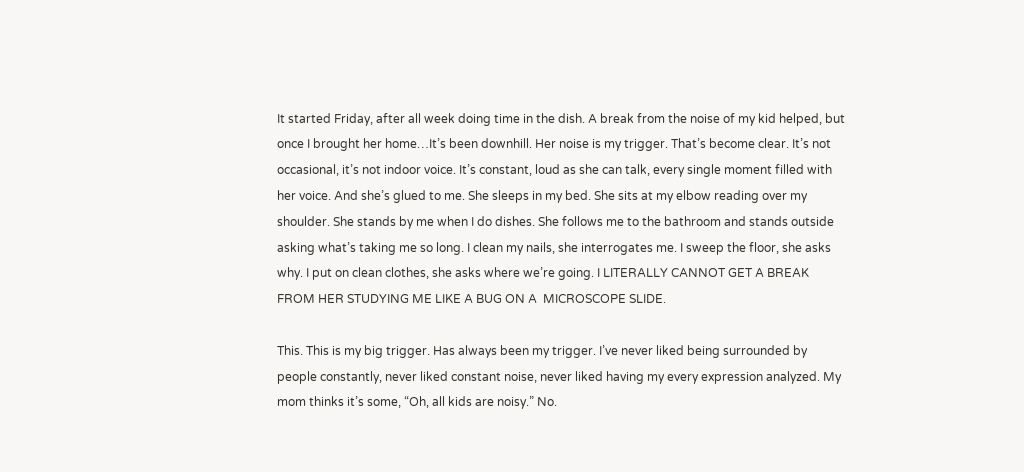It started Friday, after all week doing time in the dish. A break from the noise of my kid helped, but once I brought her home…It’s been downhill. Her noise is my trigger. That’s become clear. It’s not occasional, it’s not indoor voice. It’s constant, loud as she can talk, every single moment filled with her voice. And she’s glued to me. She sleeps in my bed. She sits at my elbow reading over my shoulder. She stands by me when I do dishes. She follows me to the bathroom and stands outside asking what’s taking me so long. I clean my nails, she interrogates me. I sweep the floor, she asks why. I put on clean clothes, she asks where we’re going. I LITERALLY CANNOT GET A BREAK FROM HER STUDYING ME LIKE A BUG ON A  MICROSCOPE SLIDE.

This. This is my big trigger. Has always been my trigger. I’ve never liked being surrounded by people constantly, never liked constant noise, never liked having my every expression analyzed. My mom thinks it’s some, “Oh, all kids are noisy.” No.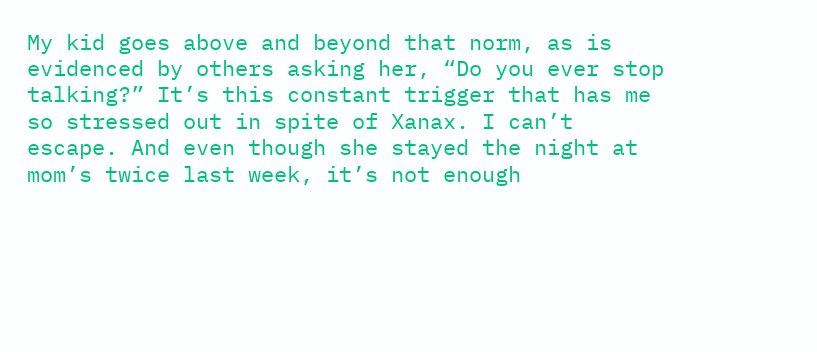My kid goes above and beyond that norm, as is evidenced by others asking her, “Do you ever stop talking?” It’s this constant trigger that has me so stressed out in spite of Xanax. I can’t escape. And even though she stayed the night at mom’s twice last week, it’s not enough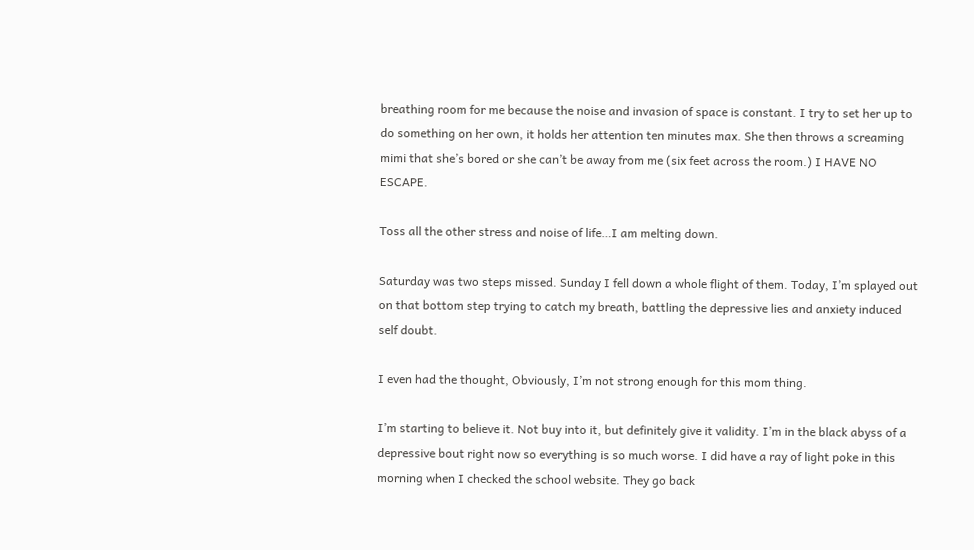breathing room for me because the noise and invasion of space is constant. I try to set her up to do something on her own, it holds her attention ten minutes max. She then throws a screaming mimi that she’s bored or she can’t be away from me (six feet across the room.) I HAVE NO ESCAPE.

Toss all the other stress and noise of life…I am melting down.

Saturday was two steps missed. Sunday I fell down a whole flight of them. Today, I’m splayed out on that bottom step trying to catch my breath, battling the depressive lies and anxiety induced self doubt.

I even had the thought, Obviously, I’m not strong enough for this mom thing.

I’m starting to believe it. Not buy into it, but definitely give it validity. I’m in the black abyss of a depressive bout right now so everything is so much worse. I did have a ray of light poke in this morning when I checked the school website. They go back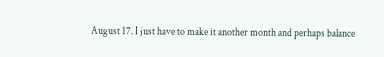August 17. I just have to make it another month and perhaps balance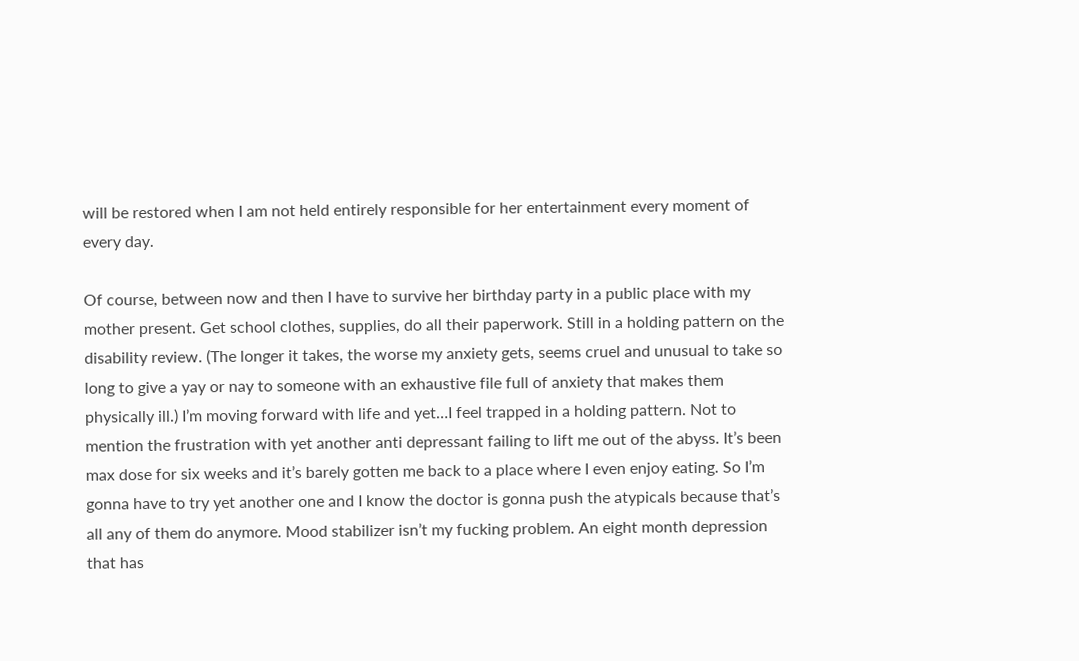will be restored when I am not held entirely responsible for her entertainment every moment of every day.

Of course, between now and then I have to survive her birthday party in a public place with my mother present. Get school clothes, supplies, do all their paperwork. Still in a holding pattern on the disability review. (The longer it takes, the worse my anxiety gets, seems cruel and unusual to take so long to give a yay or nay to someone with an exhaustive file full of anxiety that makes them physically ill.) I’m moving forward with life and yet…I feel trapped in a holding pattern. Not to mention the frustration with yet another anti depressant failing to lift me out of the abyss. It’s been max dose for six weeks and it’s barely gotten me back to a place where I even enjoy eating. So I’m gonna have to try yet another one and I know the doctor is gonna push the atypicals because that’s all any of them do anymore. Mood stabilizer isn’t my fucking problem. An eight month depression that has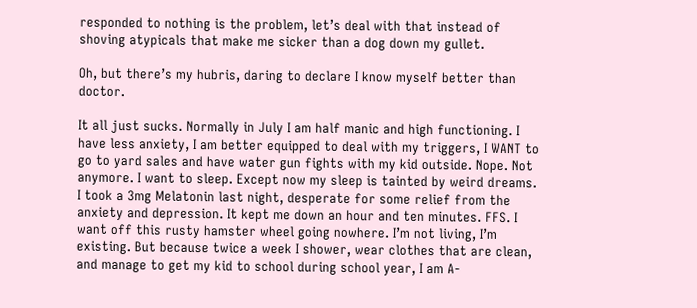responded to nothing is the problem, let’s deal with that instead of shoving atypicals that make me sicker than a dog down my gullet.

Oh, but there’s my hubris, daring to declare I know myself better than  doctor.

It all just sucks. Normally in July I am half manic and high functioning. I have less anxiety, I am better equipped to deal with my triggers, I WANT to go to yard sales and have water gun fights with my kid outside. Nope. Not anymore. I want to sleep. Except now my sleep is tainted by weird dreams. I took a 3mg Melatonin last night, desperate for some relief from the anxiety and depression. It kept me down an hour and ten minutes. FFS. I want off this rusty hamster wheel going nowhere. I’m not living, I’m existing. But because twice a week I shower, wear clothes that are clean, and manage to get my kid to school during school year, I am A-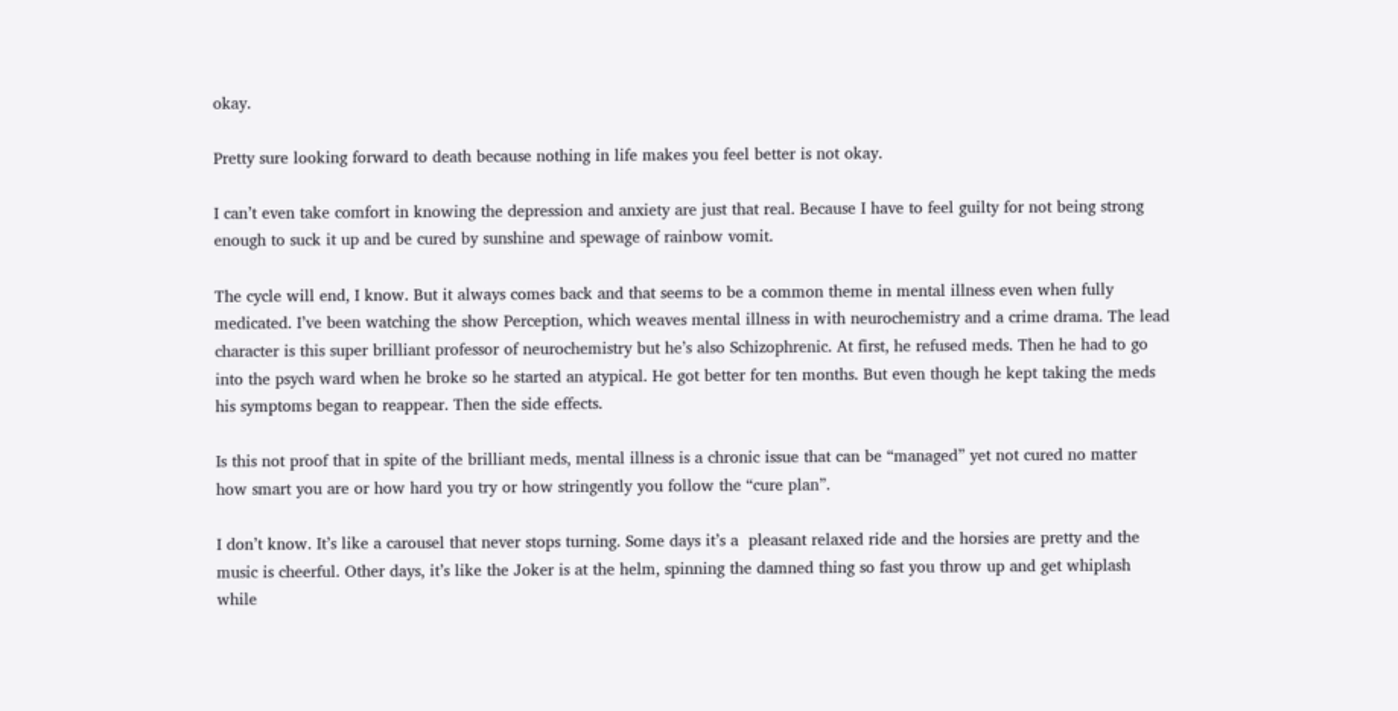okay.

Pretty sure looking forward to death because nothing in life makes you feel better is not okay.

I can’t even take comfort in knowing the depression and anxiety are just that real. Because I have to feel guilty for not being strong enough to suck it up and be cured by sunshine and spewage of rainbow vomit.

The cycle will end, I know. But it always comes back and that seems to be a common theme in mental illness even when fully medicated. I’ve been watching the show Perception, which weaves mental illness in with neurochemistry and a crime drama. The lead character is this super brilliant professor of neurochemistry but he’s also Schizophrenic. At first, he refused meds. Then he had to go into the psych ward when he broke so he started an atypical. He got better for ten months. But even though he kept taking the meds his symptoms began to reappear. Then the side effects.

Is this not proof that in spite of the brilliant meds, mental illness is a chronic issue that can be “managed” yet not cured no matter how smart you are or how hard you try or how stringently you follow the “cure plan”.

I don’t know. It’s like a carousel that never stops turning. Some days it’s a  pleasant relaxed ride and the horsies are pretty and the music is cheerful. Other days, it’s like the Joker is at the helm, spinning the damned thing so fast you throw up and get whiplash  while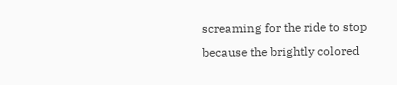screaming for the ride to stop because the brightly colored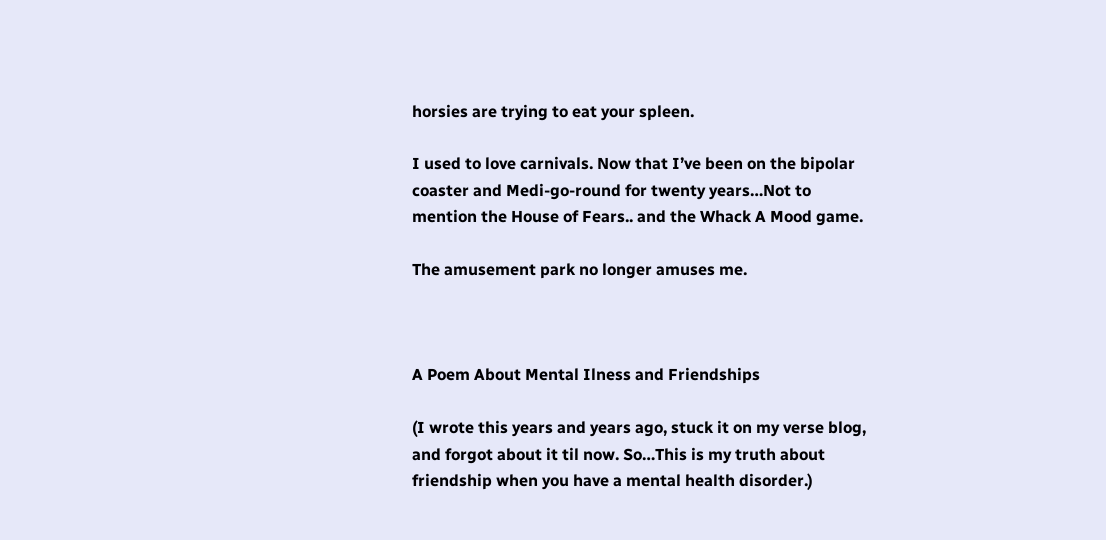horsies are trying to eat your spleen.

I used to love carnivals. Now that I’ve been on the bipolar coaster and Medi-go-round for twenty years…Not to mention the House of Fears.. and the Whack A Mood game.

The amusement park no longer amuses me.



A Poem About Mental Ilness and Friendships

(I wrote this years and years ago, stuck it on my verse blog, and forgot about it til now. So…This is my truth about friendship when you have a mental health disorder.)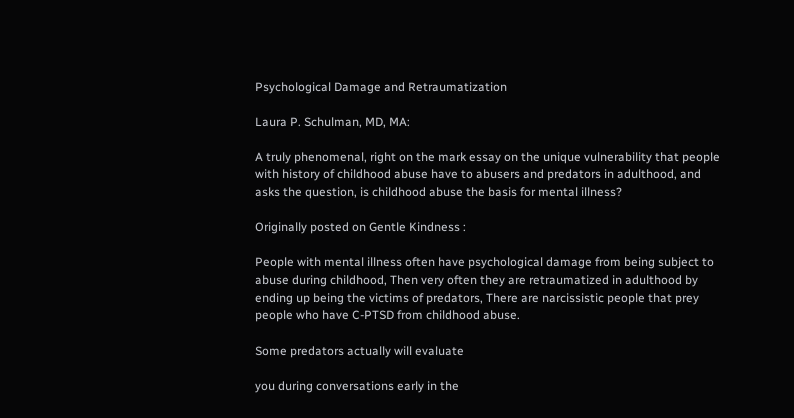Psychological Damage and Retraumatization

Laura P. Schulman, MD, MA:

A truly phenomenal, right on the mark essay on the unique vulnerability that people with history of childhood abuse have to abusers and predators in adulthood, and asks the question, is childhood abuse the basis for mental illness?

Originally posted on Gentle Kindness :

People with mental illness often have psychological damage from being subject to abuse during childhood, Then very often they are retraumatized in adulthood by ending up being the victims of predators, There are narcissistic people that prey people who have C-PTSD from childhood abuse.

Some predators actually will evaluate

you during conversations early in the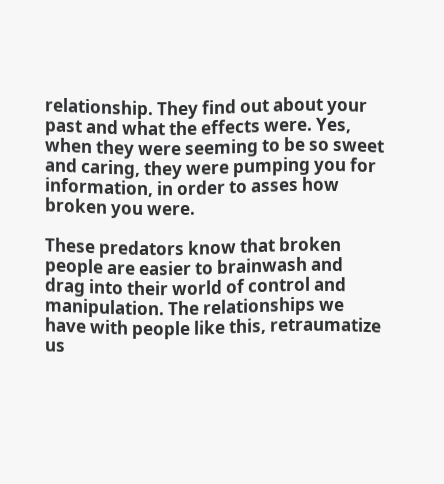relationship. They find out about your past and what the effects were. Yes,  when they were seeming to be so sweet and caring, they were pumping you for information, in order to asses how broken you were.

These predators know that broken people are easier to brainwash and drag into their world of control and manipulation. The relationships we have with people like this, retraumatize us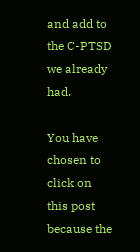and add to the C-PTSD we already had.

You have chosen to click on this post because the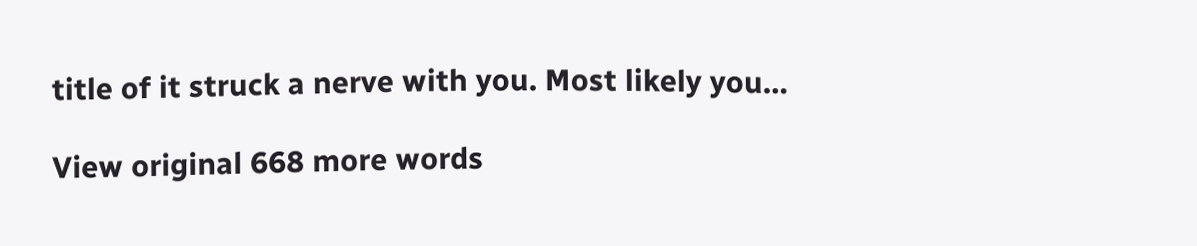title of it struck a nerve with you. Most likely you…

View original 668 more words